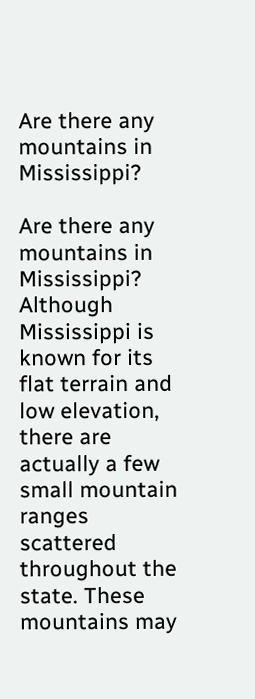Are there any mountains in Mississippi?

Are there any mountains in Mississippi? Although Mississippi is known for its flat terrain and low elevation, there are actually a few small mountain ranges scattered throughout the state. These mountains may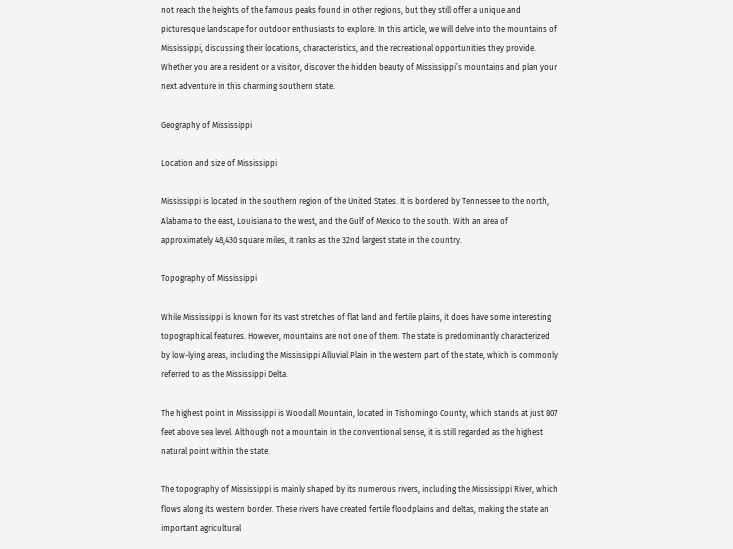not reach the heights of the famous peaks found in other regions, but they still offer a unique and picturesque landscape for outdoor enthusiasts to explore. In this article, we will delve into the mountains of Mississippi, discussing their locations, characteristics, and the recreational opportunities they provide. Whether you are a resident or a visitor, discover the hidden beauty of Mississippi’s mountains and plan your next adventure in this charming southern state.

Geography of Mississippi

Location and size of Mississippi

Mississippi is located in the southern region of the United States. It is bordered by Tennessee to the north, Alabama to the east, Louisiana to the west, and the Gulf of Mexico to the south. With an area of approximately 48,430 square miles, it ranks as the 32nd largest state in the country.

Topography of Mississippi

While Mississippi is known for its vast stretches of flat land and fertile plains, it does have some interesting topographical features. However, mountains are not one of them. The state is predominantly characterized by low-lying areas, including the Mississippi Alluvial Plain in the western part of the state, which is commonly referred to as the Mississippi Delta.

The highest point in Mississippi is Woodall Mountain, located in Tishomingo County, which stands at just 807 feet above sea level. Although not a mountain in the conventional sense, it is still regarded as the highest natural point within the state.

The topography of Mississippi is mainly shaped by its numerous rivers, including the Mississippi River, which flows along its western border. These rivers have created fertile floodplains and deltas, making the state an important agricultural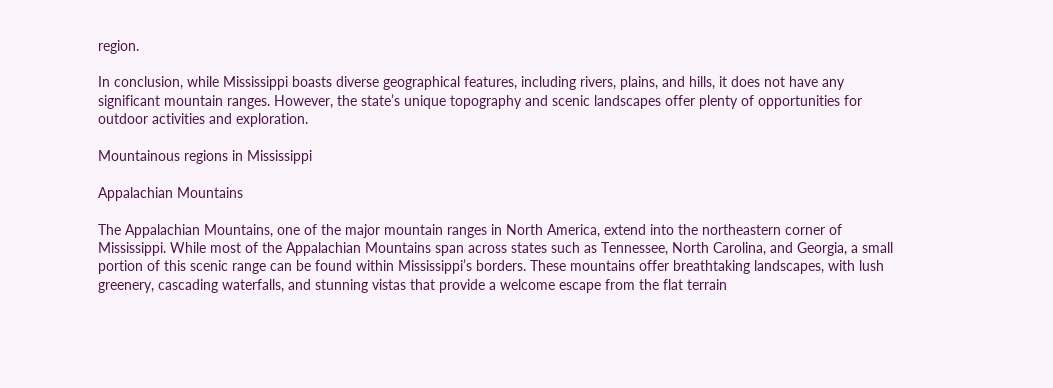region.

In conclusion, while Mississippi boasts diverse geographical features, including rivers, plains, and hills, it does not have any significant mountain ranges. However, the state’s unique topography and scenic landscapes offer plenty of opportunities for outdoor activities and exploration.

Mountainous regions in Mississippi

Appalachian Mountains

The Appalachian Mountains, one of the major mountain ranges in North America, extend into the northeastern corner of Mississippi. While most of the Appalachian Mountains span across states such as Tennessee, North Carolina, and Georgia, a small portion of this scenic range can be found within Mississippi’s borders. These mountains offer breathtaking landscapes, with lush greenery, cascading waterfalls, and stunning vistas that provide a welcome escape from the flat terrain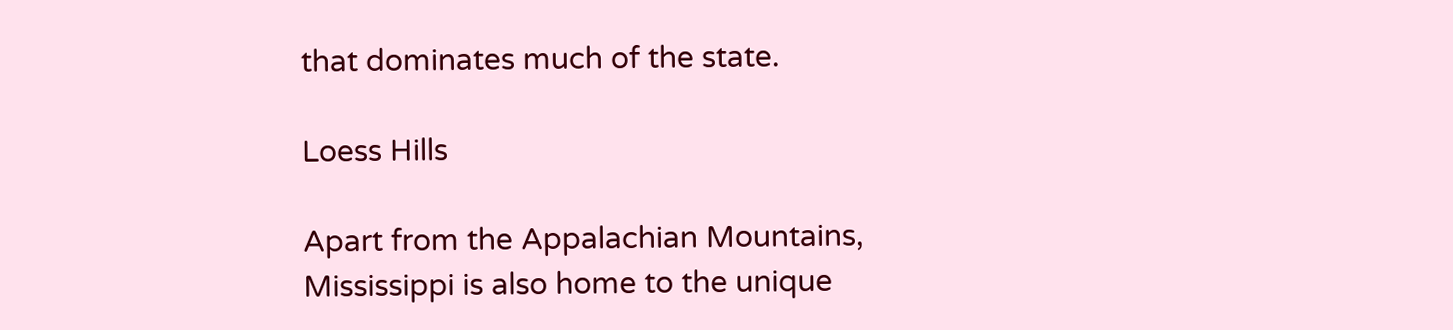that dominates much of the state.

Loess Hills

Apart from the Appalachian Mountains, Mississippi is also home to the unique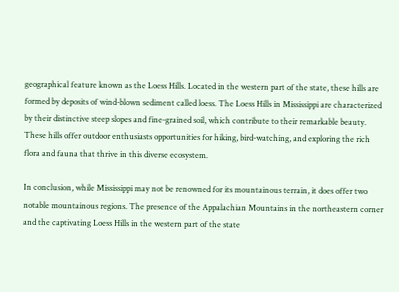geographical feature known as the Loess Hills. Located in the western part of the state, these hills are formed by deposits of wind-blown sediment called loess. The Loess Hills in Mississippi are characterized by their distinctive steep slopes and fine-grained soil, which contribute to their remarkable beauty. These hills offer outdoor enthusiasts opportunities for hiking, bird-watching, and exploring the rich flora and fauna that thrive in this diverse ecosystem.

In conclusion, while Mississippi may not be renowned for its mountainous terrain, it does offer two notable mountainous regions. The presence of the Appalachian Mountains in the northeastern corner and the captivating Loess Hills in the western part of the state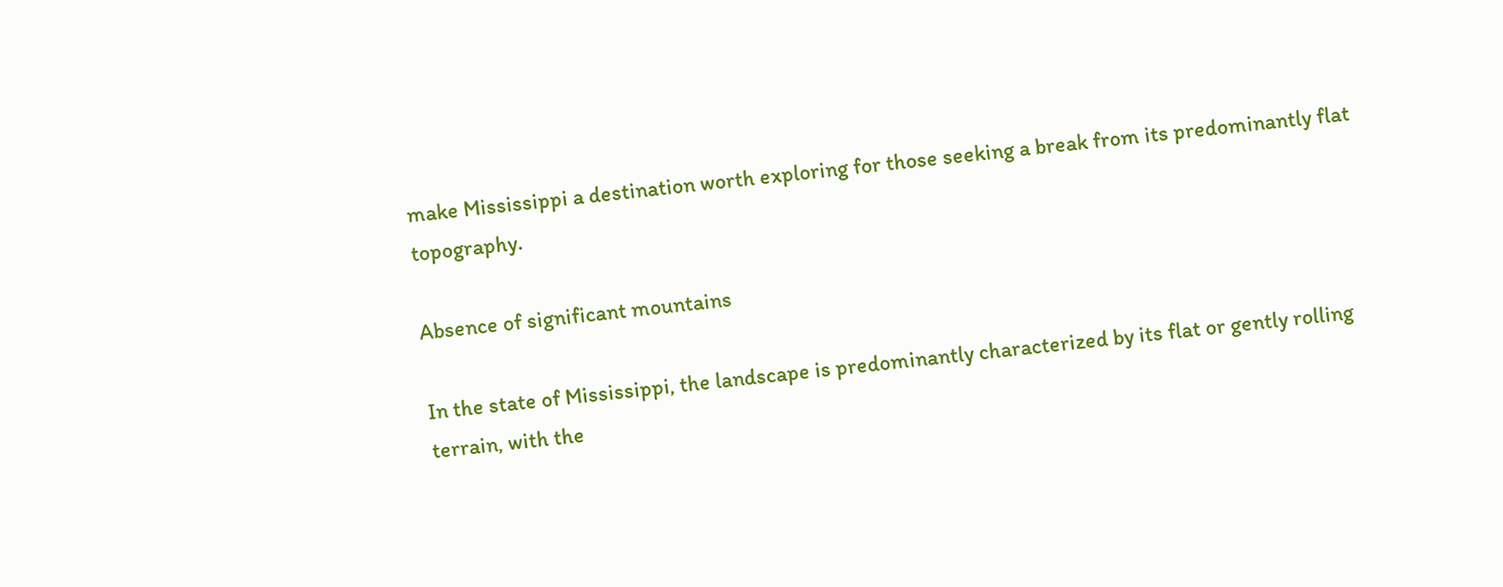make Mississippi a destination worth exploring for those seeking a break from its predominantly flat topography.

Absence of significant mountains

In the state of Mississippi, the landscape is predominantly characterized by its flat or gently rolling terrain, with the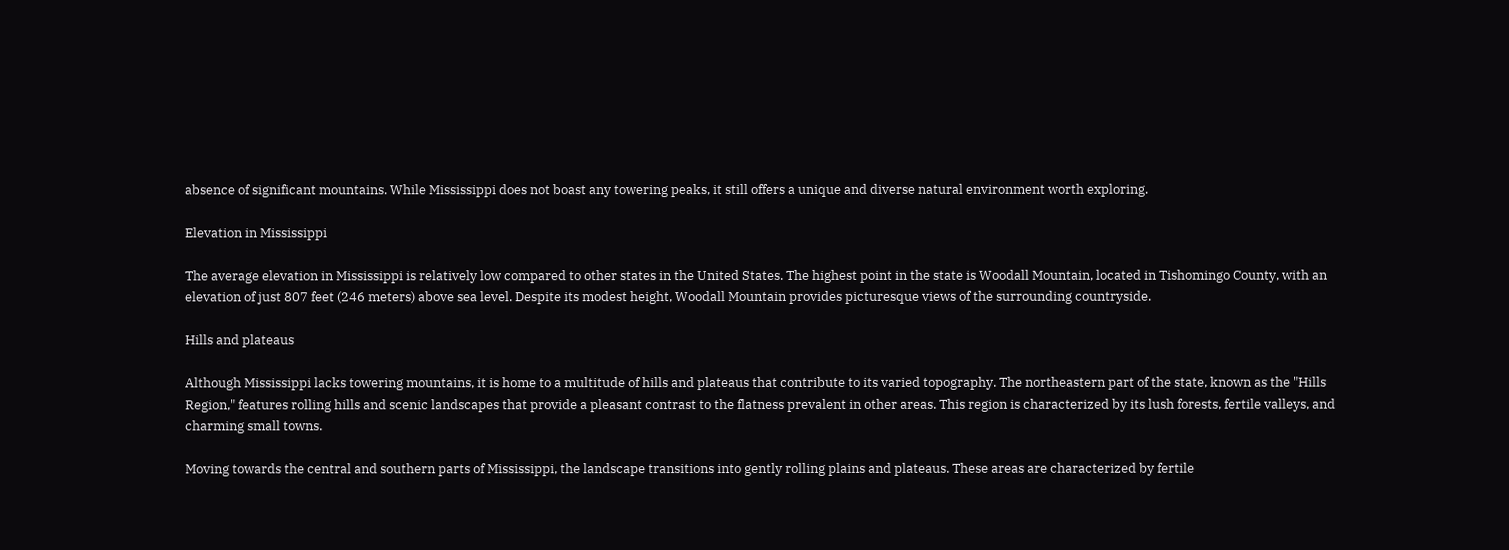absence of significant mountains. While Mississippi does not boast any towering peaks, it still offers a unique and diverse natural environment worth exploring.

Elevation in Mississippi

The average elevation in Mississippi is relatively low compared to other states in the United States. The highest point in the state is Woodall Mountain, located in Tishomingo County, with an elevation of just 807 feet (246 meters) above sea level. Despite its modest height, Woodall Mountain provides picturesque views of the surrounding countryside.

Hills and plateaus

Although Mississippi lacks towering mountains, it is home to a multitude of hills and plateaus that contribute to its varied topography. The northeastern part of the state, known as the "Hills Region," features rolling hills and scenic landscapes that provide a pleasant contrast to the flatness prevalent in other areas. This region is characterized by its lush forests, fertile valleys, and charming small towns.

Moving towards the central and southern parts of Mississippi, the landscape transitions into gently rolling plains and plateaus. These areas are characterized by fertile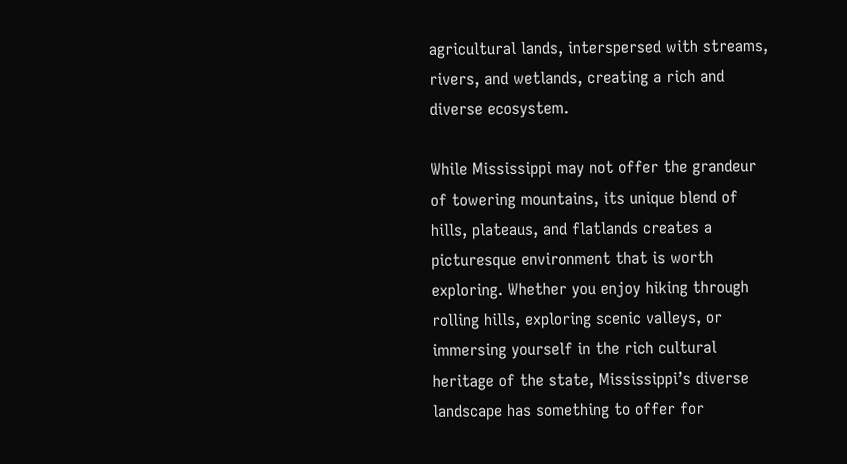agricultural lands, interspersed with streams, rivers, and wetlands, creating a rich and diverse ecosystem.

While Mississippi may not offer the grandeur of towering mountains, its unique blend of hills, plateaus, and flatlands creates a picturesque environment that is worth exploring. Whether you enjoy hiking through rolling hills, exploring scenic valleys, or immersing yourself in the rich cultural heritage of the state, Mississippi’s diverse landscape has something to offer for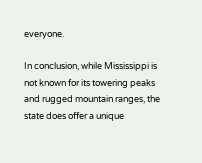everyone.

In conclusion, while Mississippi is not known for its towering peaks and rugged mountain ranges, the state does offer a unique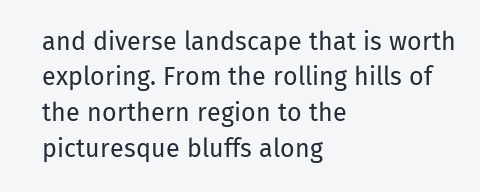and diverse landscape that is worth exploring. From the rolling hills of the northern region to the picturesque bluffs along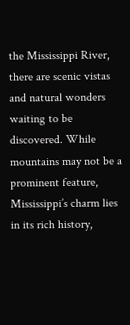the Mississippi River, there are scenic vistas and natural wonders waiting to be discovered. While mountains may not be a prominent feature, Mississippi’s charm lies in its rich history,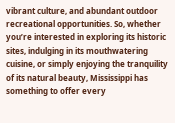vibrant culture, and abundant outdoor recreational opportunities. So, whether you’re interested in exploring its historic sites, indulging in its mouthwatering cuisine, or simply enjoying the tranquility of its natural beauty, Mississippi has something to offer every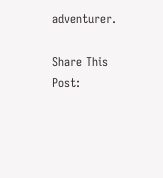adventurer.

Share This Post: